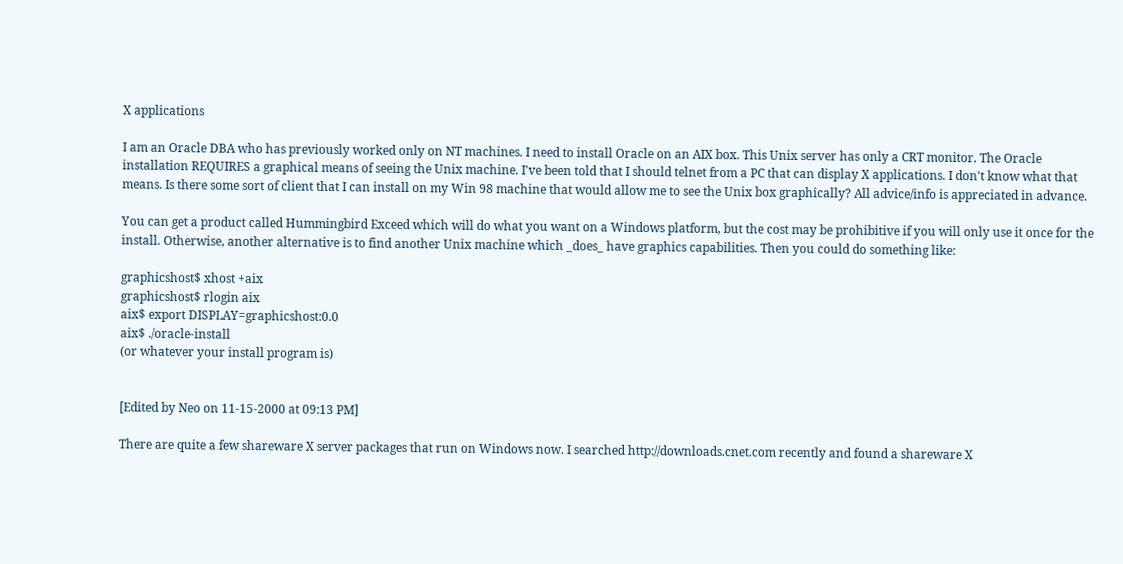X applications

I am an Oracle DBA who has previously worked only on NT machines. I need to install Oracle on an AIX box. This Unix server has only a CRT monitor. The Oracle installation REQUIRES a graphical means of seeing the Unix machine. I've been told that I should telnet from a PC that can display X applications. I don't know what that means. Is there some sort of client that I can install on my Win 98 machine that would allow me to see the Unix box graphically? All advice/info is appreciated in advance.

You can get a product called Hummingbird Exceed which will do what you want on a Windows platform, but the cost may be prohibitive if you will only use it once for the install. Otherwise, another alternative is to find another Unix machine which _does_ have graphics capabilities. Then you could do something like:

graphicshost$ xhost +aix
graphicshost$ rlogin aix
aix$ export DISPLAY=graphicshost:0.0
aix$ ./oracle-install
(or whatever your install program is)


[Edited by Neo on 11-15-2000 at 09:13 PM]

There are quite a few shareware X server packages that run on Windows now. I searched http://downloads.cnet.com recently and found a shareware X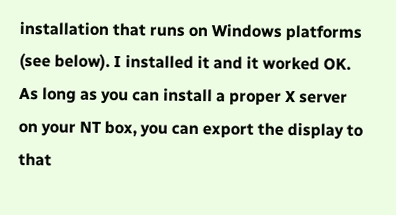installation that runs on Windows platforms (see below). I installed it and it worked OK. As long as you can install a proper X server on your NT box, you can export the display to that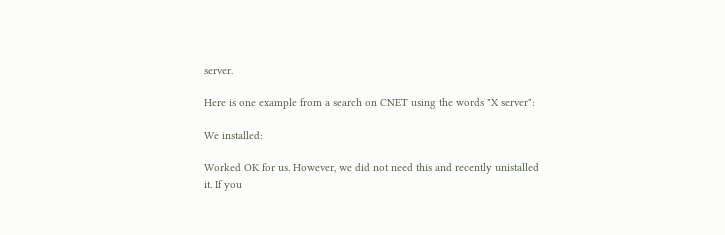server.

Here is one example from a search on CNET using the words "X server":

We installed:

Worked OK for us. However, we did not need this and recently unistalled it. If you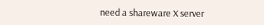need a shareware X server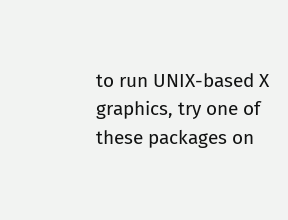to run UNIX-based X graphics, try one of these packages on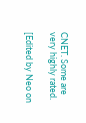CNET. Some are very highly rated.

[Edited by Neo on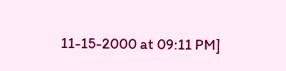11-15-2000 at 09:11 PM]